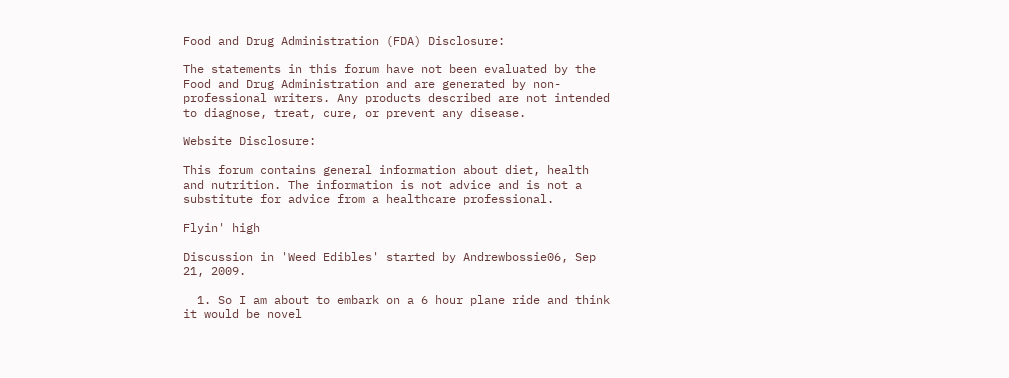Food and Drug Administration (FDA) Disclosure:

The statements in this forum have not been evaluated by the Food and Drug Administration and are generated by non-professional writers. Any products described are not intended to diagnose, treat, cure, or prevent any disease.

Website Disclosure:

This forum contains general information about diet, health and nutrition. The information is not advice and is not a substitute for advice from a healthcare professional.

Flyin' high

Discussion in 'Weed Edibles' started by Andrewbossie06, Sep 21, 2009.

  1. So I am about to embark on a 6 hour plane ride and think it would be novel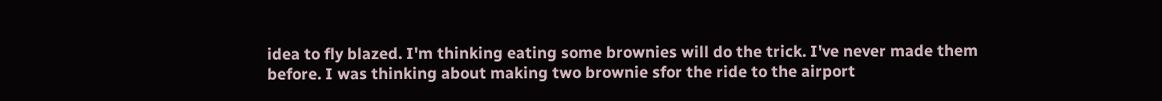idea to fly blazed. I'm thinking eating some brownies will do the trick. I've never made them before. I was thinking about making two brownie sfor the ride to the airport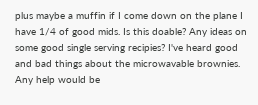plus maybe a muffin if I come down on the plane I have 1/4 of good mids. Is this doable? Any ideas on some good single serving recipies? I've heard good and bad things about the microwavable brownies. Any help would be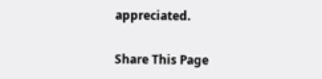appreciated.

Share This Page